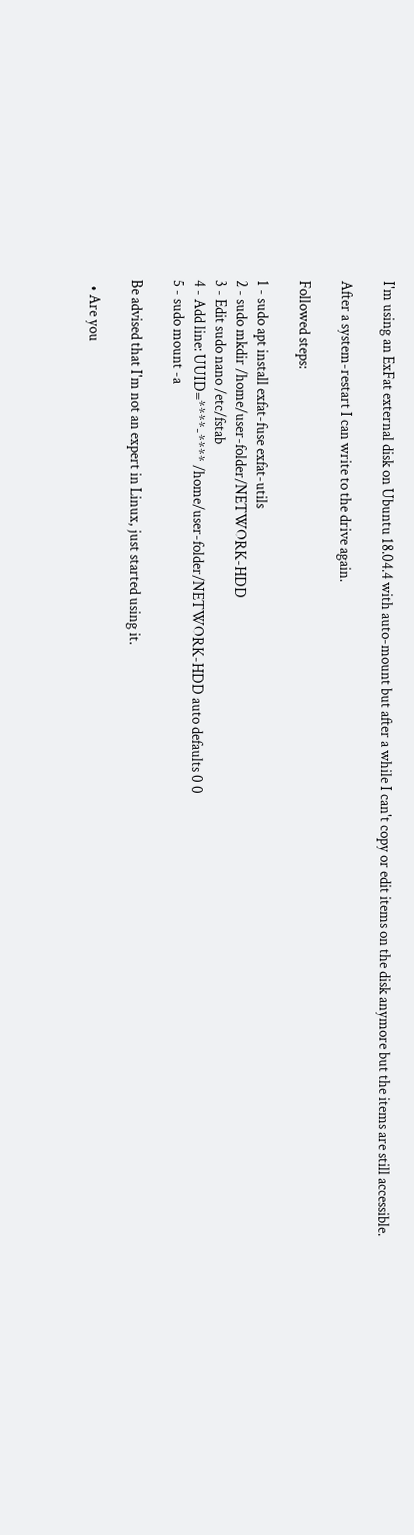I'm using an ExFat external disk on Ubuntu 18.04.4 with auto-mount but after a while I can't copy or edit items on the disk anymore but the items are still accessible.

After a system-restart I can write to the drive again.

Followed steps:

1 - sudo apt install exfat-fuse exfat-utils
2 - sudo mkdir /home/user-folder/NETWORK-HDD
3 - Edit sudo nano /etc/fstab
4 - Add line: UUID=****-**** /home/user-folder/NETWORK-HDD auto defaults 0 0
5 - sudo mount -a

Be advised that I'm not an expert in Linux, just started using it.

  • Are you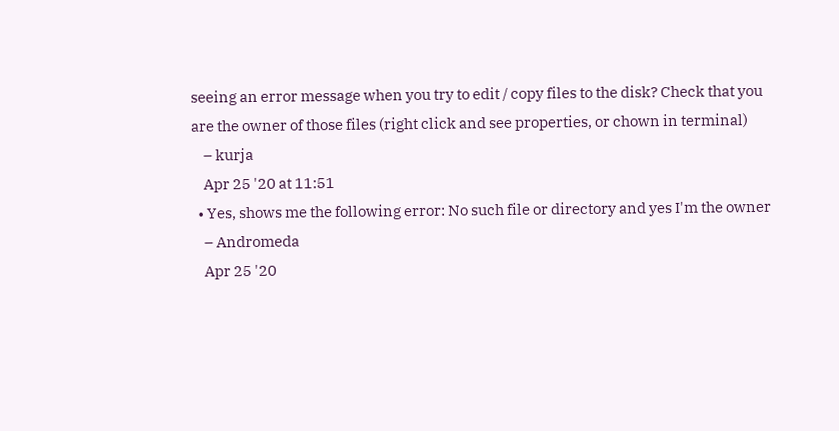seeing an error message when you try to edit / copy files to the disk? Check that you are the owner of those files (right click and see properties, or chown in terminal)
    – kurja
    Apr 25 '20 at 11:51
  • Yes, shows me the following error: No such file or directory and yes I'm the owner
    – Andromeda
    Apr 25 '20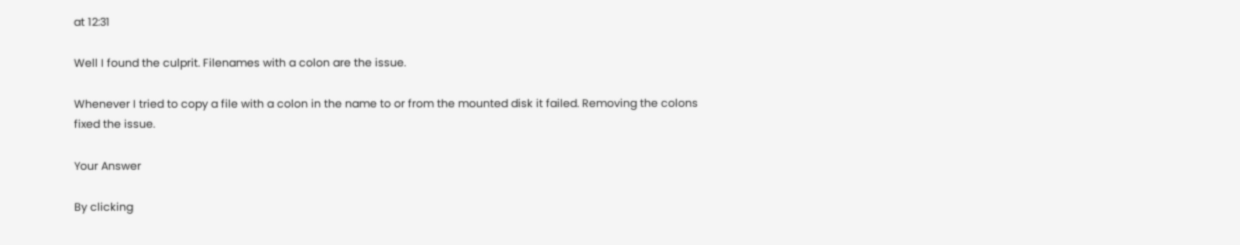at 12:31

Well I found the culprit. Filenames with a colon are the issue.

Whenever I tried to copy a file with a colon in the name to or from the mounted disk it failed. Removing the colons fixed the issue.

Your Answer

By clicking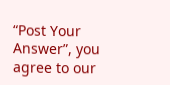“Post Your Answer”, you agree to our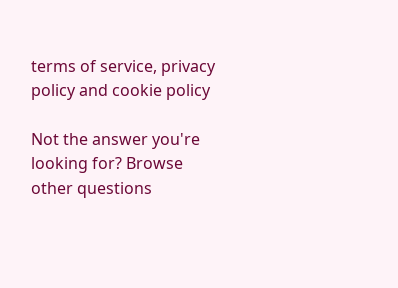terms of service, privacy policy and cookie policy

Not the answer you're looking for? Browse other questions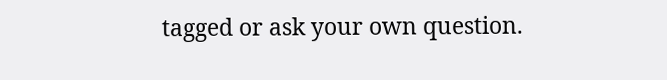tagged or ask your own question.